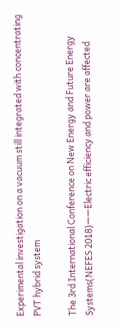Experimental investigation on a vacuum still integrated with concentrating PVT hybrid system

The 3rd International Conference on New Energy and Future Energy Systems(NEFES 2018)——Electric efficiency and power are affected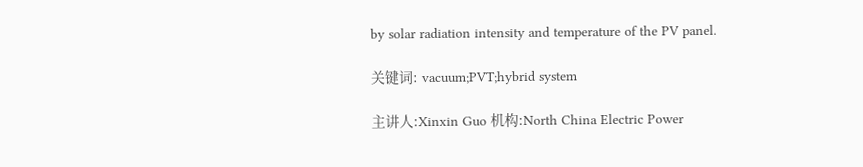by solar radiation intensity and temperature of the PV panel.

关键词: vacuum;PVT;hybrid system

主讲人:Xinxin Guo 机构:North China Electric Power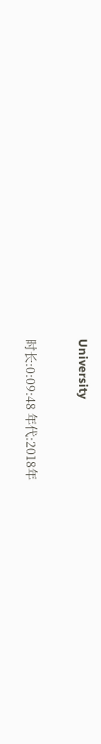University

时长:0:09:48 年代:2018年